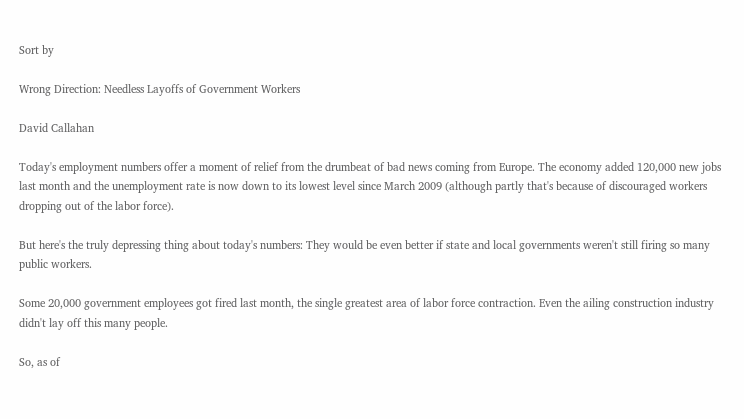Sort by

Wrong Direction: Needless Layoffs of Government Workers

David Callahan

Today's employment numbers offer a moment of relief from the drumbeat of bad news coming from Europe. The economy added 120,000 new jobs last month and the unemployment rate is now down to its lowest level since March 2009 (although partly that's because of discouraged workers dropping out of the labor force).

But here's the truly depressing thing about today's numbers: They would be even better if state and local governments weren't still firing so many public workers.

Some 20,000 government employees got fired last month, the single greatest area of labor force contraction. Even the ailing construction industry didn't lay off this many people.

So, as of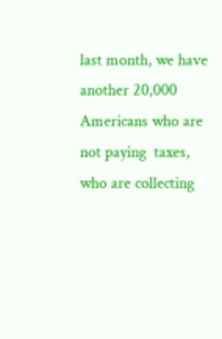last month, we have another 20,000 Americans who are not paying  taxes, who are collecting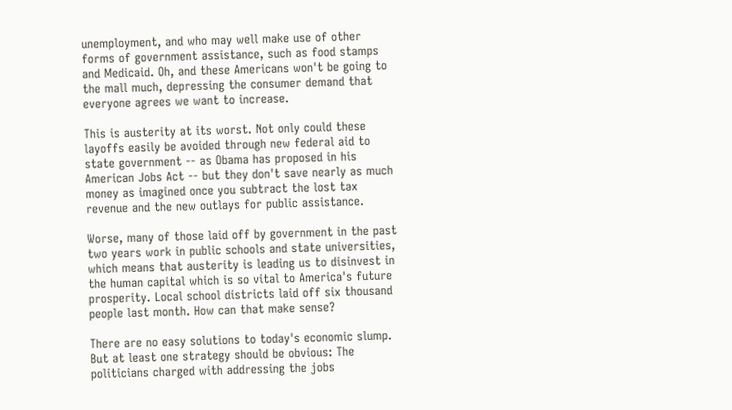unemployment, and who may well make use of other forms of government assistance, such as food stamps and Medicaid. Oh, and these Americans won't be going to the mall much, depressing the consumer demand that everyone agrees we want to increase.

This is austerity at its worst. Not only could these layoffs easily be avoided through new federal aid to state government -- as Obama has proposed in his American Jobs Act -- but they don't save nearly as much money as imagined once you subtract the lost tax revenue and the new outlays for public assistance.

Worse, many of those laid off by government in the past two years work in public schools and state universities, which means that austerity is leading us to disinvest in the human capital which is so vital to America's future prosperity. Local school districts laid off six thousand people last month. How can that make sense?

There are no easy solutions to today's economic slump. But at least one strategy should be obvious: The politicians charged with addressing the jobs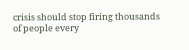crisis should stop firing thousands of people every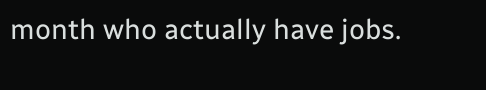month who actually have jobs.